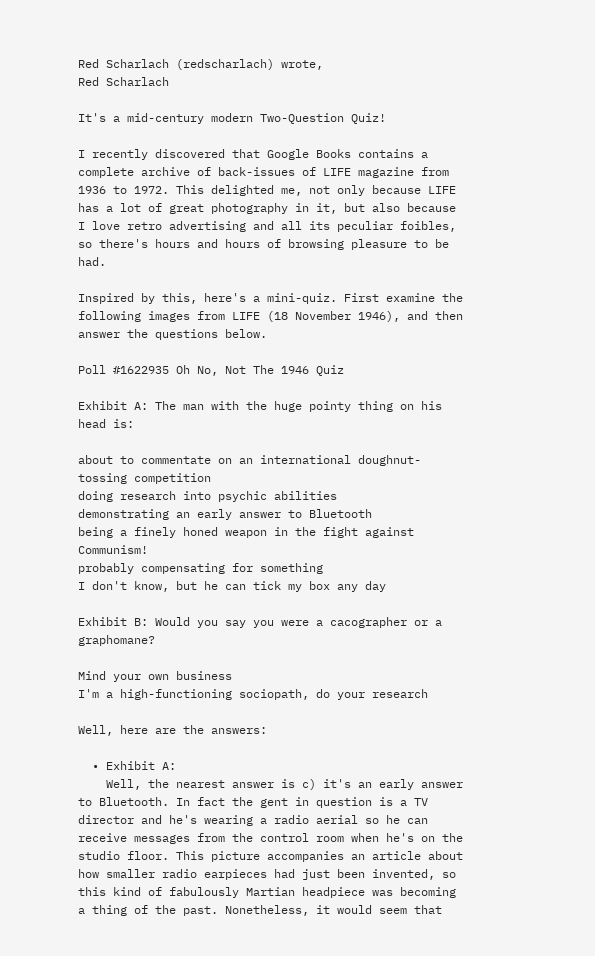Red Scharlach (redscharlach) wrote,
Red Scharlach

It's a mid-century modern Two-Question Quiz!

I recently discovered that Google Books contains a complete archive of back-issues of LIFE magazine from 1936 to 1972. This delighted me, not only because LIFE has a lot of great photography in it, but also because I love retro advertising and all its peculiar foibles, so there's hours and hours of browsing pleasure to be had.

Inspired by this, here's a mini-quiz. First examine the following images from LIFE (18 November 1946), and then answer the questions below.

Poll #1622935 Oh No, Not The 1946 Quiz

Exhibit A: The man with the huge pointy thing on his head is:

about to commentate on an international doughnut-tossing competition
doing research into psychic abilities
demonstrating an early answer to Bluetooth
being a finely honed weapon in the fight against Communism!
probably compensating for something
I don't know, but he can tick my box any day

Exhibit B: Would you say you were a cacographer or a graphomane?

Mind your own business
I'm a high-functioning sociopath, do your research

Well, here are the answers:

  • Exhibit A:
    Well, the nearest answer is c) it's an early answer to Bluetooth. In fact the gent in question is a TV director and he's wearing a radio aerial so he can receive messages from the control room when he's on the studio floor. This picture accompanies an article about how smaller radio earpieces had just been invented, so this kind of fabulously Martian headpiece was becoming a thing of the past. Nonetheless, it would seem that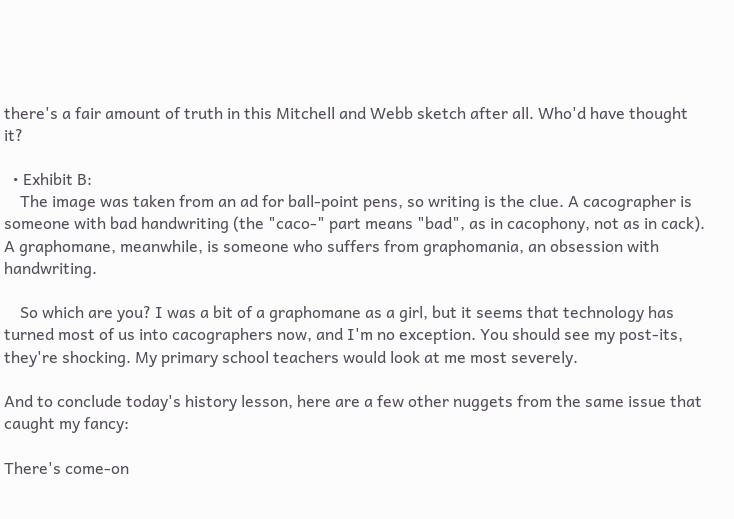there's a fair amount of truth in this Mitchell and Webb sketch after all. Who'd have thought it?

  • Exhibit B:
    The image was taken from an ad for ball-point pens, so writing is the clue. A cacographer is someone with bad handwriting (the "caco-" part means "bad", as in cacophony, not as in cack). A graphomane, meanwhile, is someone who suffers from graphomania, an obsession with handwriting.

    So which are you? I was a bit of a graphomane as a girl, but it seems that technology has turned most of us into cacographers now, and I'm no exception. You should see my post-its, they're shocking. My primary school teachers would look at me most severely.

And to conclude today's history lesson, here are a few other nuggets from the same issue that caught my fancy:

There's come-on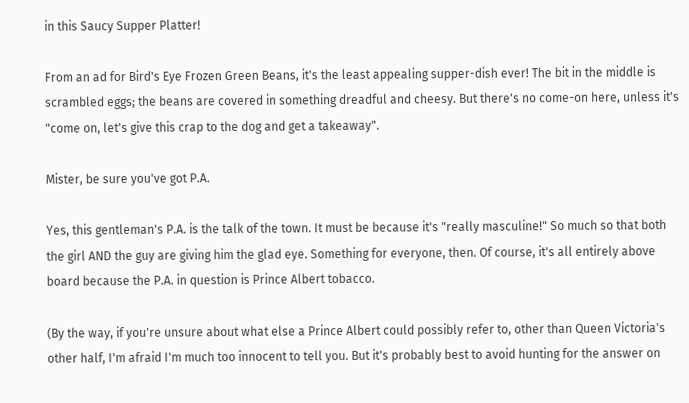in this Saucy Supper Platter!

From an ad for Bird's Eye Frozen Green Beans, it's the least appealing supper-dish ever! The bit in the middle is scrambled eggs; the beans are covered in something dreadful and cheesy. But there's no come-on here, unless it's "come on, let's give this crap to the dog and get a takeaway".

Mister, be sure you've got P.A.

Yes, this gentleman's P.A. is the talk of the town. It must be because it's "really masculine!" So much so that both the girl AND the guy are giving him the glad eye. Something for everyone, then. Of course, it's all entirely above board because the P.A. in question is Prince Albert tobacco.

(By the way, if you're unsure about what else a Prince Albert could possibly refer to, other than Queen Victoria's other half, I'm afraid I'm much too innocent to tell you. But it's probably best to avoid hunting for the answer on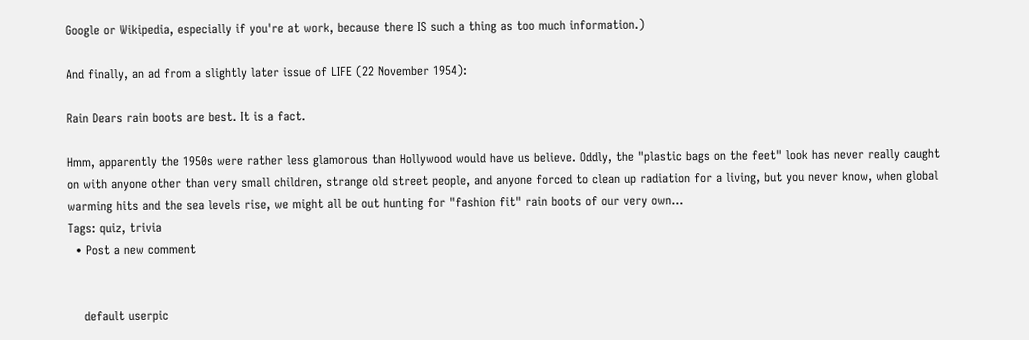Google or Wikipedia, especially if you're at work, because there IS such a thing as too much information.)

And finally, an ad from a slightly later issue of LIFE (22 November 1954):

Rain Dears rain boots are best. It is a fact.

Hmm, apparently the 1950s were rather less glamorous than Hollywood would have us believe. Oddly, the "plastic bags on the feet" look has never really caught on with anyone other than very small children, strange old street people, and anyone forced to clean up radiation for a living, but you never know, when global warming hits and the sea levels rise, we might all be out hunting for "fashion fit" rain boots of our very own...
Tags: quiz, trivia
  • Post a new comment


    default userpic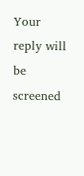Your reply will be screened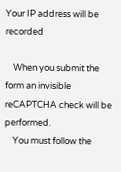Your IP address will be recorded

    When you submit the form an invisible reCAPTCHA check will be performed.
    You must follow the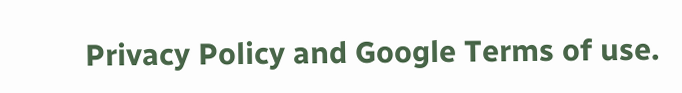Privacy Policy and Google Terms of use.